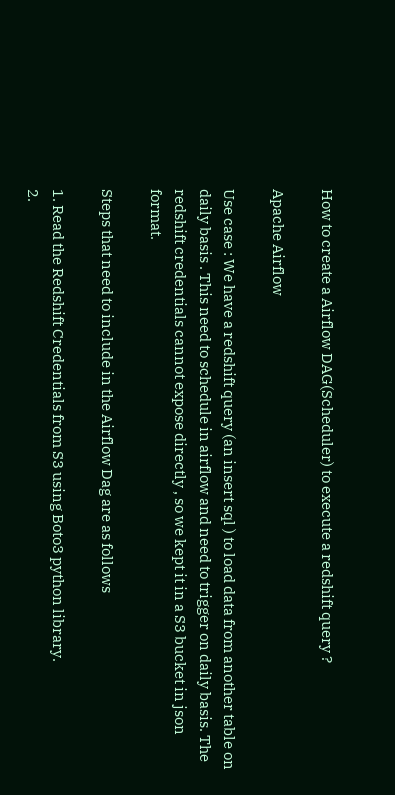How to create a Airflow DAG(Scheduler) to execute a redshift query ?

Apache Airflow

Use case : We have a redshift query (an insert sql ) to load data from another table on daily basis . This need to schedule in airflow and need to trigger on daily basis. The redshift credentials cannot expose directly , so we kept it in a S3 bucket in json format.

Steps that need to include in the Airflow Dag are as follows

1. Read the Redshift Credentials from S3 using Boto3 python library.
2.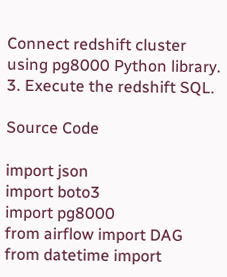Connect redshift cluster using pg8000 Python library.
3. Execute the redshift SQL.

Source Code

import json
import boto3
import pg8000
from airflow import DAG
from datetime import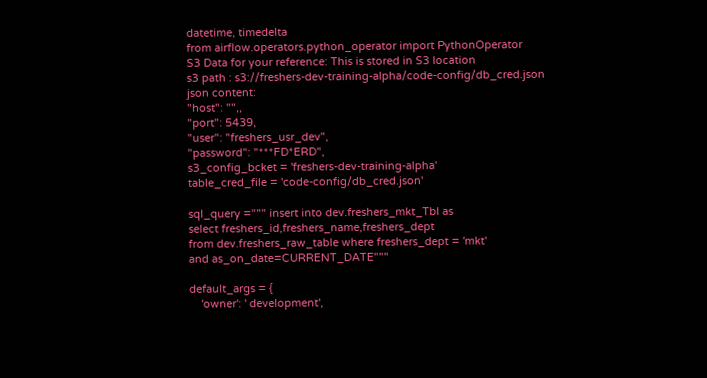datetime, timedelta
from airflow.operators.python_operator import PythonOperator
S3 Data for your reference: This is stored in S3 location
s3 path : s3://freshers-dev-training-alpha/code-config/db_cred.json
json content:
"host": "",,
"port": 5439,
"user": "freshers_usr_dev",
"password": "***FD*ERD",
s3_config_bcket = 'freshers-dev-training-alpha'
table_cred_file = 'code-config/db_cred.json'

sql_query =""" insert into dev.freshers_mkt_Tbl as
select freshers_id,freshers_name,freshers_dept
from dev.freshers_raw_table where freshers_dept = 'mkt'
and as_on_date=CURRENT_DATE"""

default_args = {
    'owner': ' development',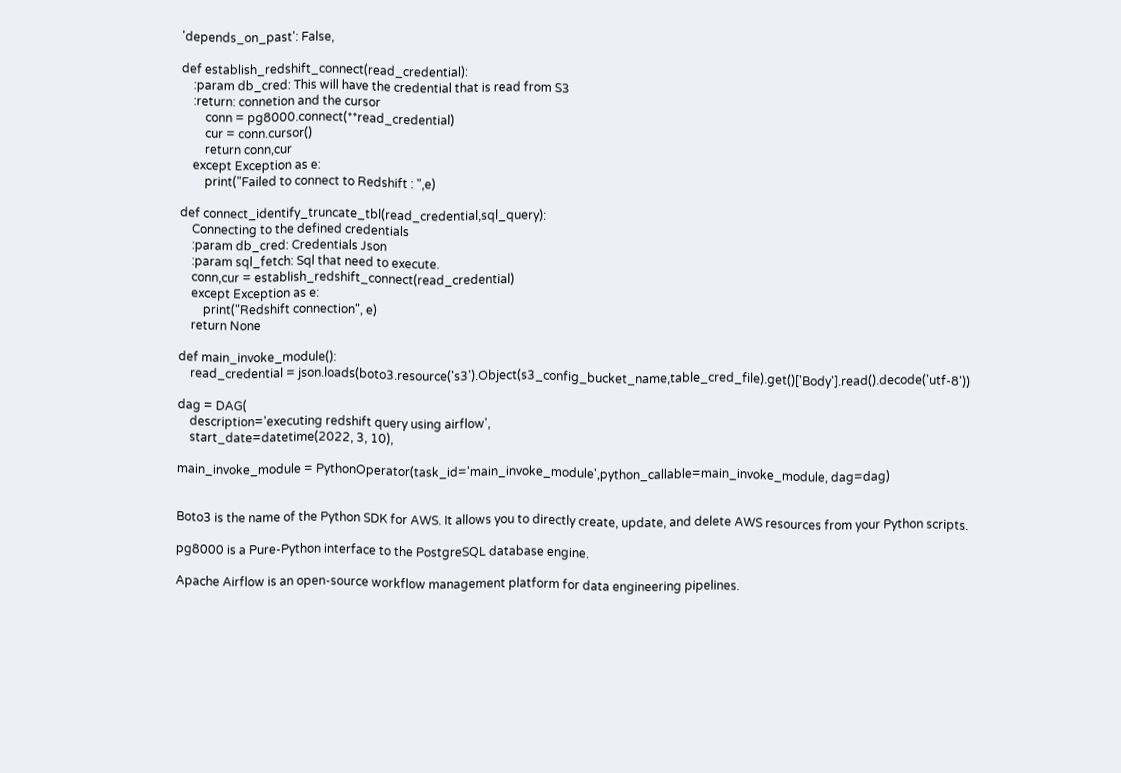'depends_on_past': False,

def establish_redshift_connect(read_credential):
    :param db_cred: This will have the credential that is read from S3
    :return: connetion and the cursor
        conn = pg8000.connect(**read_credential)
        cur = conn.cursor()
        return conn,cur
    except Exception as e:
        print("Failed to connect to Redshift : ",e)

def connect_identify_truncate_tbl(read_credential,sql_query):
    Connecting to the defined credentials
    :param db_cred: Credentials Json
    :param sql_fetch: Sql that need to execute.
    conn,cur = establish_redshift_connect(read_credential)
    except Exception as e:
        print("Redshift connection", e)
    return None

def main_invoke_module():
    read_credential = json.loads(boto3.resource('s3').Object(s3_config_bucket_name,table_cred_file).get()['Body'].read().decode('utf-8'))

dag = DAG(
    description='executing redshift query using airflow',
    start_date=datetime(2022, 3, 10),

main_invoke_module = PythonOperator(task_id='main_invoke_module',python_callable=main_invoke_module, dag=dag)


Boto3 is the name of the Python SDK for AWS. It allows you to directly create, update, and delete AWS resources from your Python scripts.

pg8000 is a Pure-Python interface to the PostgreSQL database engine.

Apache Airflow is an open-source workflow management platform for data engineering pipelines.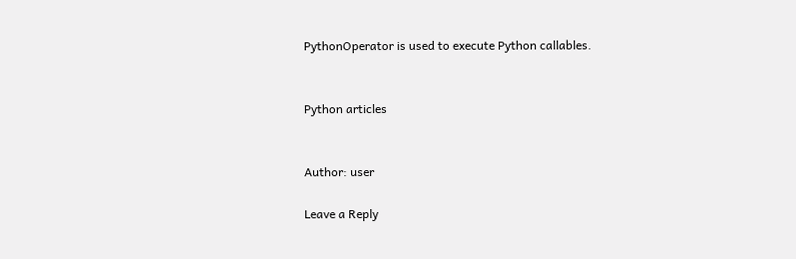PythonOperator is used to execute Python callables.


Python articles


Author: user

Leave a Reply